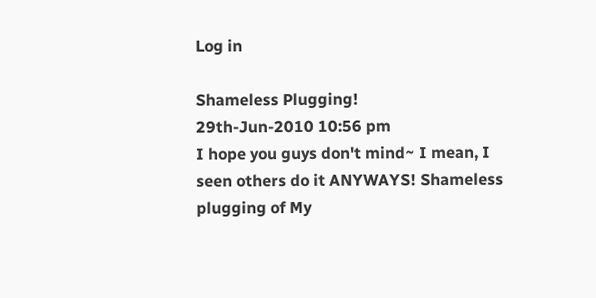Log in

Shameless Plugging!
29th-Jun-2010 10:56 pm
I hope you guys don't mind~ I mean, I seen others do it ANYWAYS! Shameless plugging of My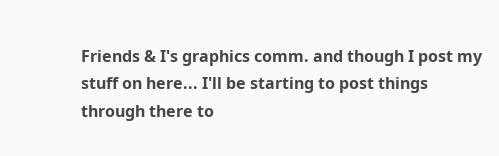Friends & I's graphics comm. and though I post my stuff on here... I'll be starting to post things through there to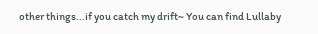other things...if you catch my drift~ You can find Lullaby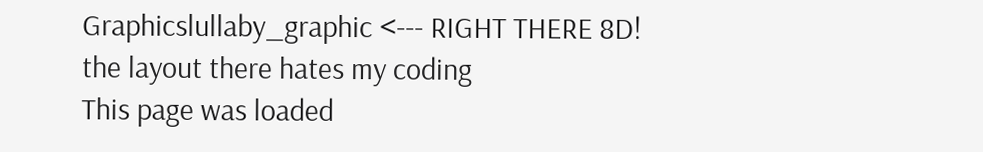Graphicslullaby_graphic <--- RIGHT THERE 8D!
the layout there hates my coding
This page was loaded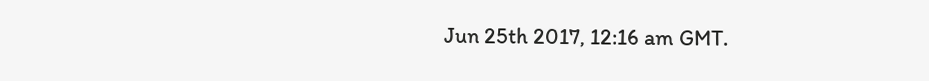Jun 25th 2017, 12:16 am GMT.